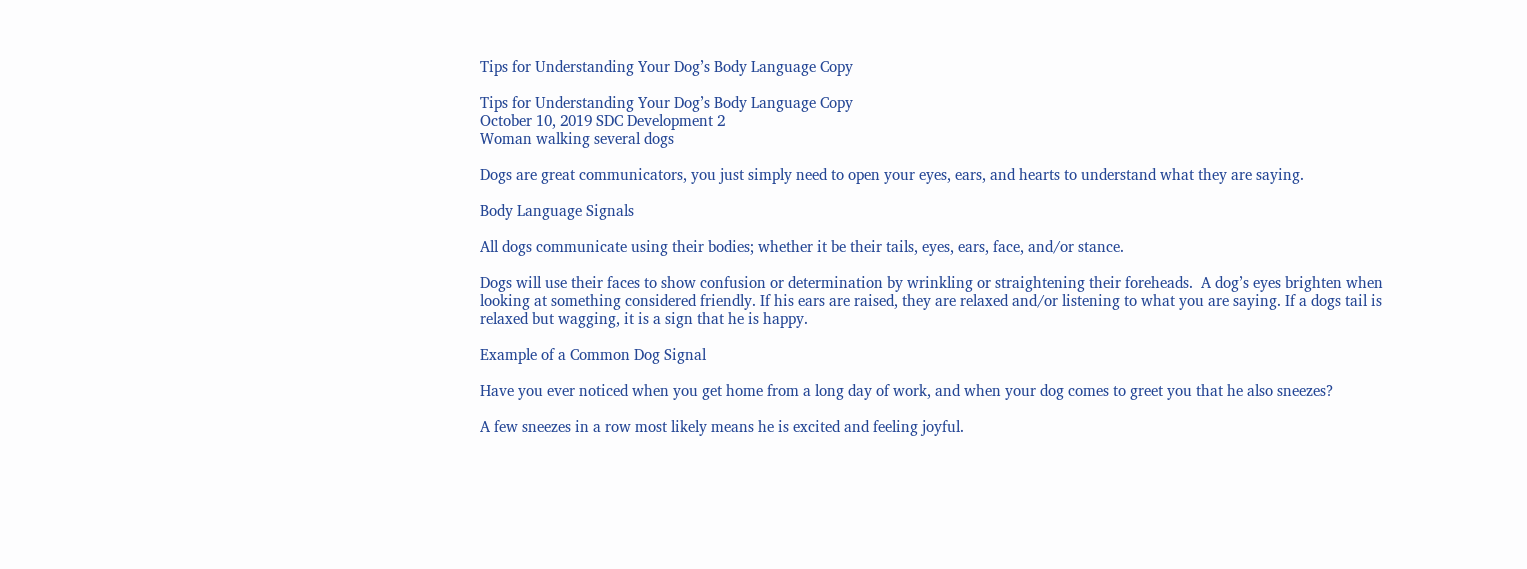Tips for Understanding Your Dog’s Body Language Copy

Tips for Understanding Your Dog’s Body Language Copy
October 10, 2019 SDC Development 2
Woman walking several dogs

Dogs are great communicators, you just simply need to open your eyes, ears, and hearts to understand what they are saying.

Body Language Signals

All dogs communicate using their bodies; whether it be their tails, eyes, ears, face, and/or stance.

Dogs will use their faces to show confusion or determination by wrinkling or straightening their foreheads.  A dog’s eyes brighten when looking at something considered friendly. If his ears are raised, they are relaxed and/or listening to what you are saying. If a dogs tail is relaxed but wagging, it is a sign that he is happy.

Example of a Common Dog Signal

Have you ever noticed when you get home from a long day of work, and when your dog comes to greet you that he also sneezes?

A few sneezes in a row most likely means he is excited and feeling joyful.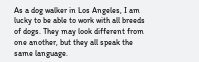As a dog walker in Los Angeles, I am lucky to be able to work with all breeds of dogs. They may look different from one another, but they all speak the same language.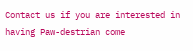Contact us if you are interested in having Paw-destrian come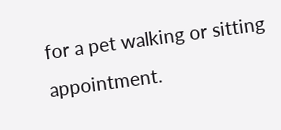for a pet walking or sitting appointment.